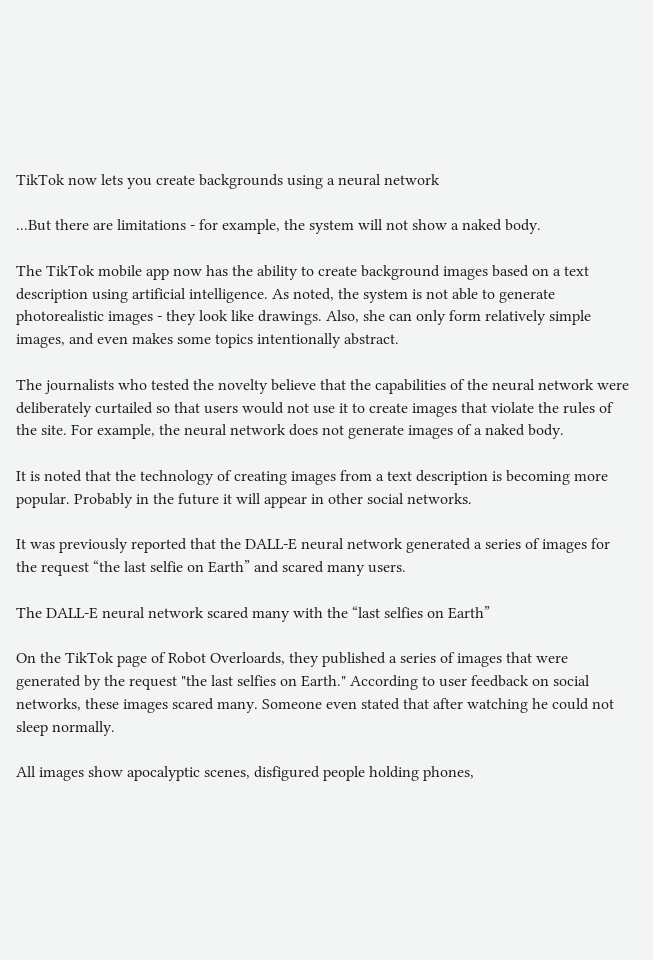TikTok now lets you create backgrounds using a neural network

...But there are limitations - for example, the system will not show a naked body.

The TikTok mobile app now has the ability to create background images based on a text description using artificial intelligence. As noted, the system is not able to generate photorealistic images - they look like drawings. Also, she can only form relatively simple images, and even makes some topics intentionally abstract.

The journalists who tested the novelty believe that the capabilities of the neural network were deliberately curtailed so that users would not use it to create images that violate the rules of the site. For example, the neural network does not generate images of a naked body.

It is noted that the technology of creating images from a text description is becoming more popular. Probably in the future it will appear in other social networks.

It was previously reported that the DALL-E neural network generated a series of images for the request “the last selfie on Earth” and scared many users.

The DALL-E neural network scared many with the “last selfies on Earth”

On the TikTok page of Robot Overloards, they published a series of images that were generated by the request "the last selfies on Earth." According to user feedback on social networks, these images scared many. Someone even stated that after watching he could not sleep normally.

All images show apocalyptic scenes, disfigured people holding phones,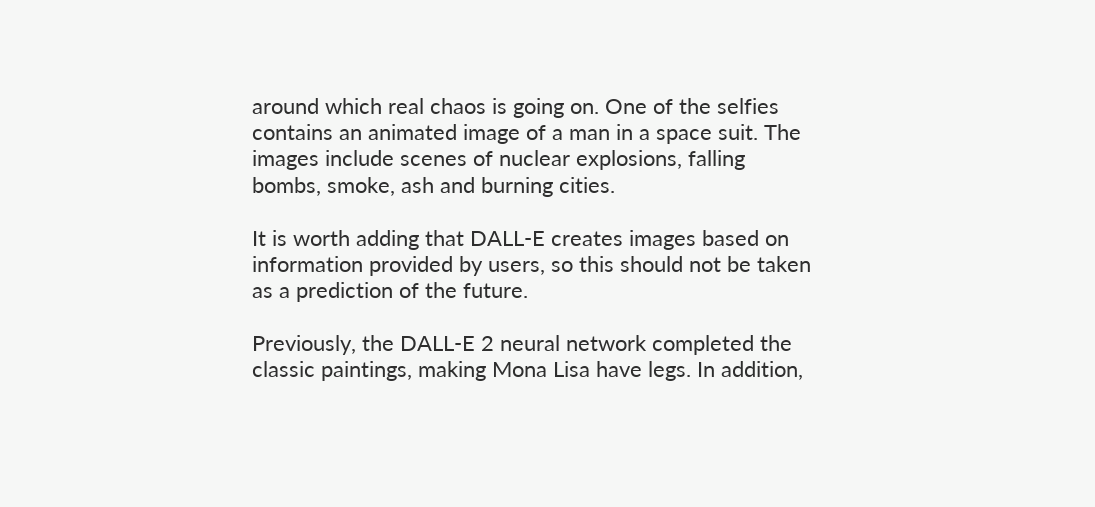around which real chaos is going on. One of the selfies contains an animated image of a man in a space suit. The images include scenes of nuclear explosions, falling bombs, smoke, ash and burning cities.

It is worth adding that DALL-E creates images based on information provided by users, so this should not be taken as a prediction of the future.

Previously, the DALL-E 2 neural network completed the classic paintings, making Mona Lisa have legs. In addition,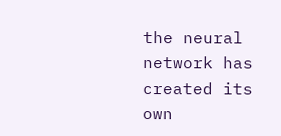the neural network has created its own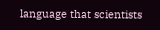language that scientists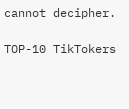cannot decipher.

TOP-10 TikTokers